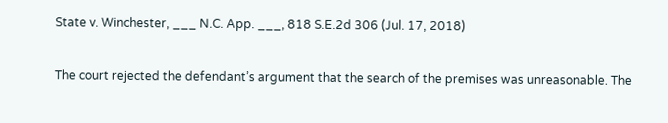State v. Winchester, ___ N.C. App. ___, 818 S.E.2d 306 (Jul. 17, 2018)

The court rejected the defendant’s argument that the search of the premises was unreasonable. The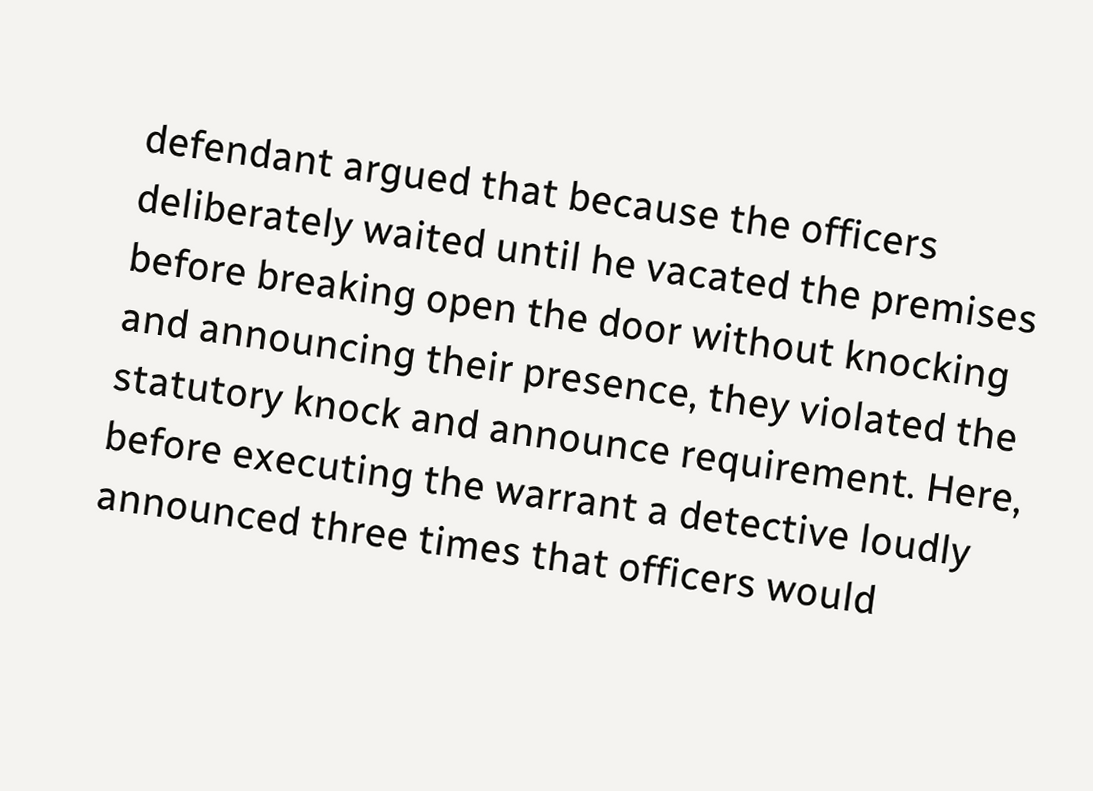defendant argued that because the officers deliberately waited until he vacated the premises before breaking open the door without knocking and announcing their presence, they violated the statutory knock and announce requirement. Here, before executing the warrant a detective loudly announced three times that officers would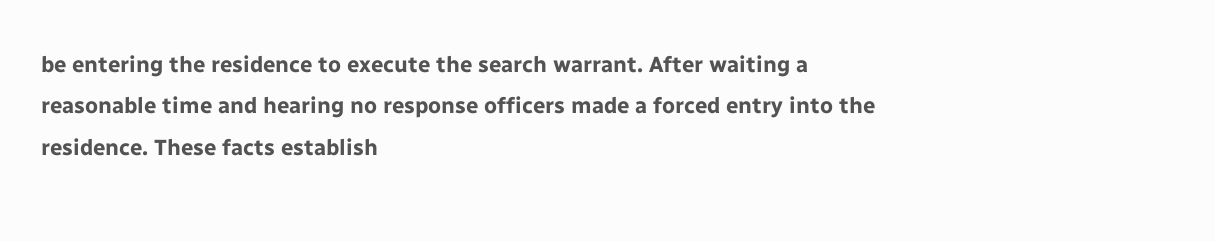be entering the residence to execute the search warrant. After waiting a reasonable time and hearing no response officers made a forced entry into the residence. These facts establish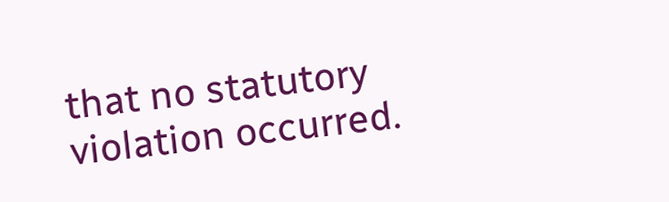that no statutory violation occurred.